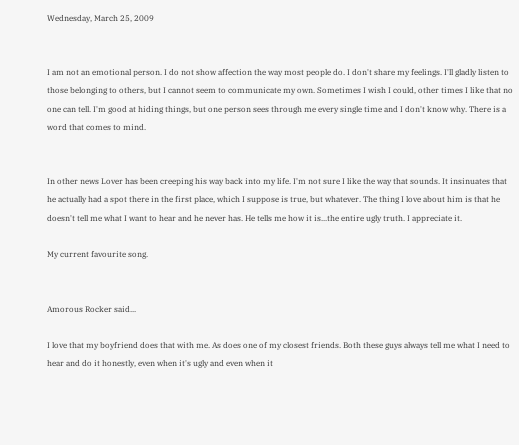Wednesday, March 25, 2009


I am not an emotional person. I do not show affection the way most people do. I don't share my feelings. I'll gladly listen to those belonging to others, but I cannot seem to communicate my own. Sometimes I wish I could, other times I like that no one can tell. I'm good at hiding things, but one person sees through me every single time and I don't know why. There is a word that comes to mind.


In other news Lover has been creeping his way back into my life. I'm not sure I like the way that sounds. It insinuates that he actually had a spot there in the first place, which I suppose is true, but whatever. The thing I love about him is that he doesn't tell me what I want to hear and he never has. He tells me how it is...the entire ugly truth. I appreciate it.

My current favourite song.


Amorous Rocker said...

I love that my boyfriend does that with me. As does one of my closest friends. Both these guys always tell me what I need to hear and do it honestly, even when it's ugly and even when it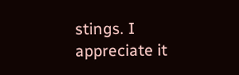stings. I appreciate it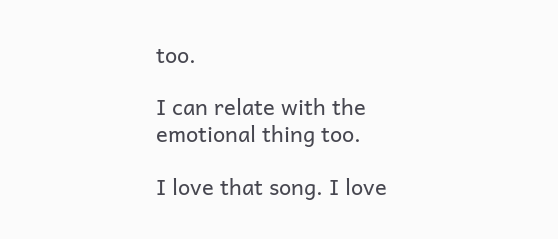too.

I can relate with the emotional thing too.

I love that song. I love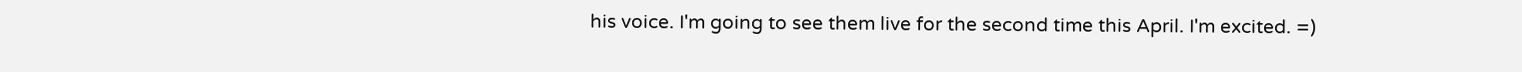his voice. I'm going to see them live for the second time this April. I'm excited. =)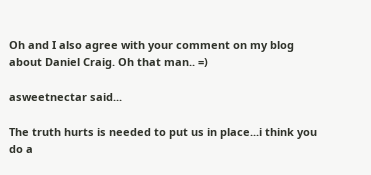Oh and I also agree with your comment on my blog about Daniel Craig. Oh that man.. =)

asweetnectar said...

The truth hurts is needed to put us in place...i think you do a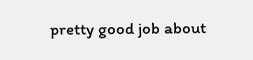pretty good job about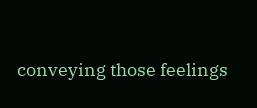conveying those feelings